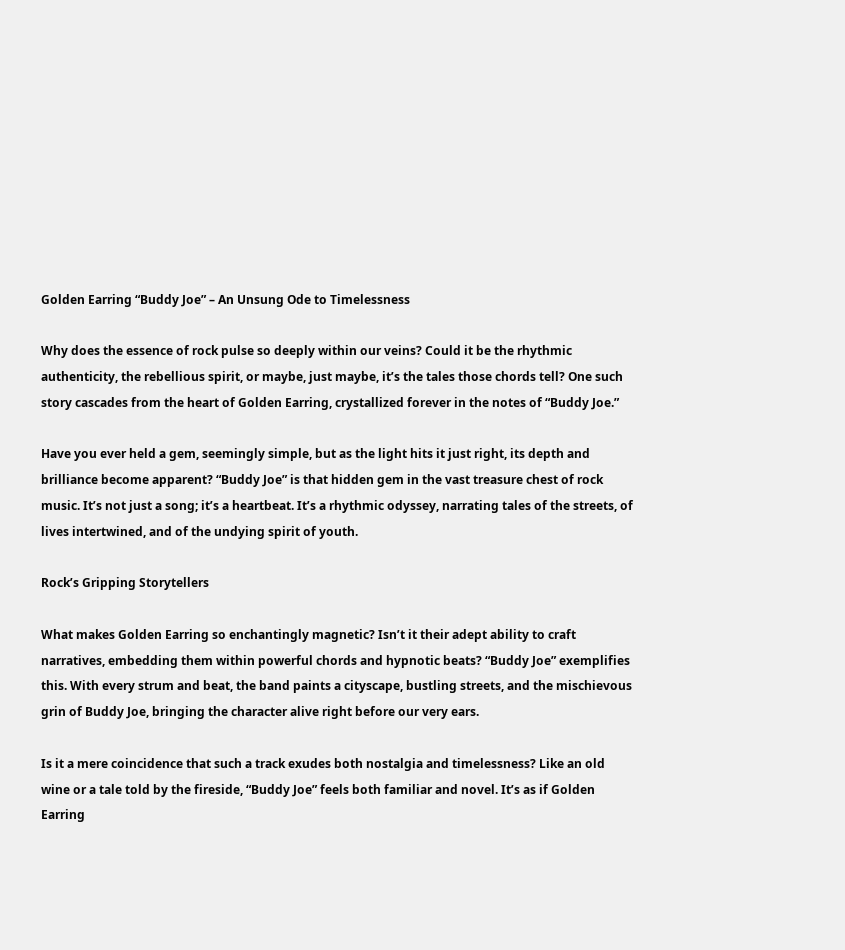Golden Earring “Buddy Joe” – An Unsung Ode to Timelessness

Why does the essence of rock pulse so deeply within our veins? Could it be the rhythmic authenticity, the rebellious spirit, or maybe, just maybe, it’s the tales those chords tell? One such story cascades from the heart of Golden Earring, crystallized forever in the notes of “Buddy Joe.”

Have you ever held a gem, seemingly simple, but as the light hits it just right, its depth and brilliance become apparent? “Buddy Joe” is that hidden gem in the vast treasure chest of rock music. It’s not just a song; it’s a heartbeat. It’s a rhythmic odyssey, narrating tales of the streets, of lives intertwined, and of the undying spirit of youth.

Rock’s Gripping Storytellers

What makes Golden Earring so enchantingly magnetic? Isn’t it their adept ability to craft narratives, embedding them within powerful chords and hypnotic beats? “Buddy Joe” exemplifies this. With every strum and beat, the band paints a cityscape, bustling streets, and the mischievous grin of Buddy Joe, bringing the character alive right before our very ears.

Is it a mere coincidence that such a track exudes both nostalgia and timelessness? Like an old wine or a tale told by the fireside, “Buddy Joe” feels both familiar and novel. It’s as if Golden Earring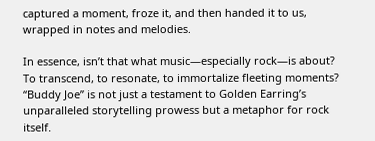captured a moment, froze it, and then handed it to us, wrapped in notes and melodies.

In essence, isn’t that what music—especially rock—is about? To transcend, to resonate, to immortalize fleeting moments? “Buddy Joe” is not just a testament to Golden Earring’s unparalleled storytelling prowess but a metaphor for rock itself.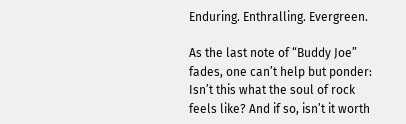Enduring. Enthralling. Evergreen.

As the last note of “Buddy Joe” fades, one can’t help but ponder: Isn’t this what the soul of rock feels like? And if so, isn’t it worth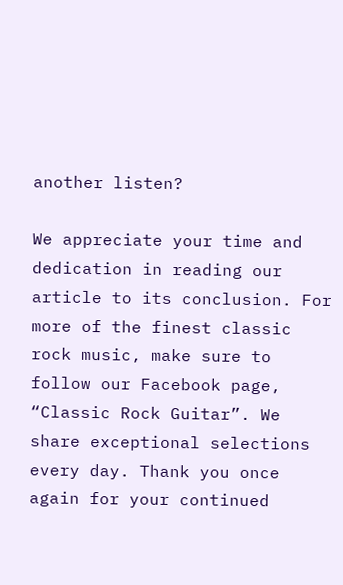another listen?

We appreciate your time and dedication in reading our article to its conclusion. For more of the finest classic rock music, make sure to follow our Facebook page, “Classic Rock Guitar”. We share exceptional selections every day. Thank you once again for your continued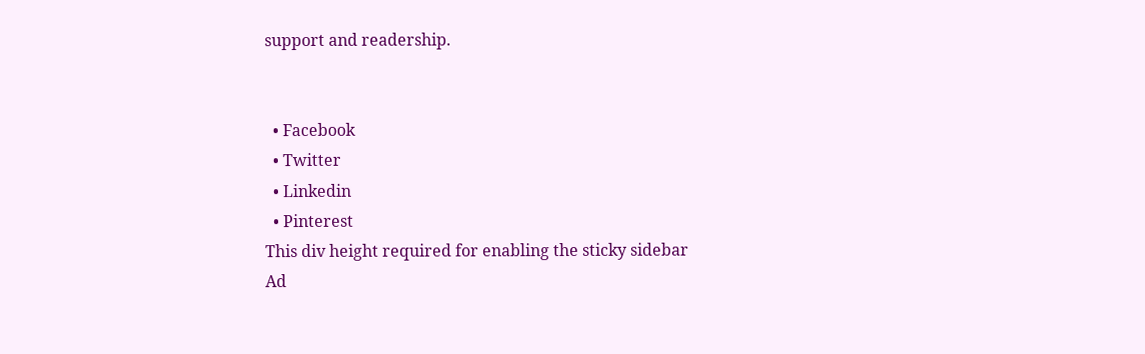support and readership.


  • Facebook
  • Twitter
  • Linkedin
  • Pinterest
This div height required for enabling the sticky sidebar
Ad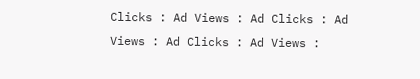Clicks : Ad Views : Ad Clicks : Ad Views : Ad Clicks : Ad Views :